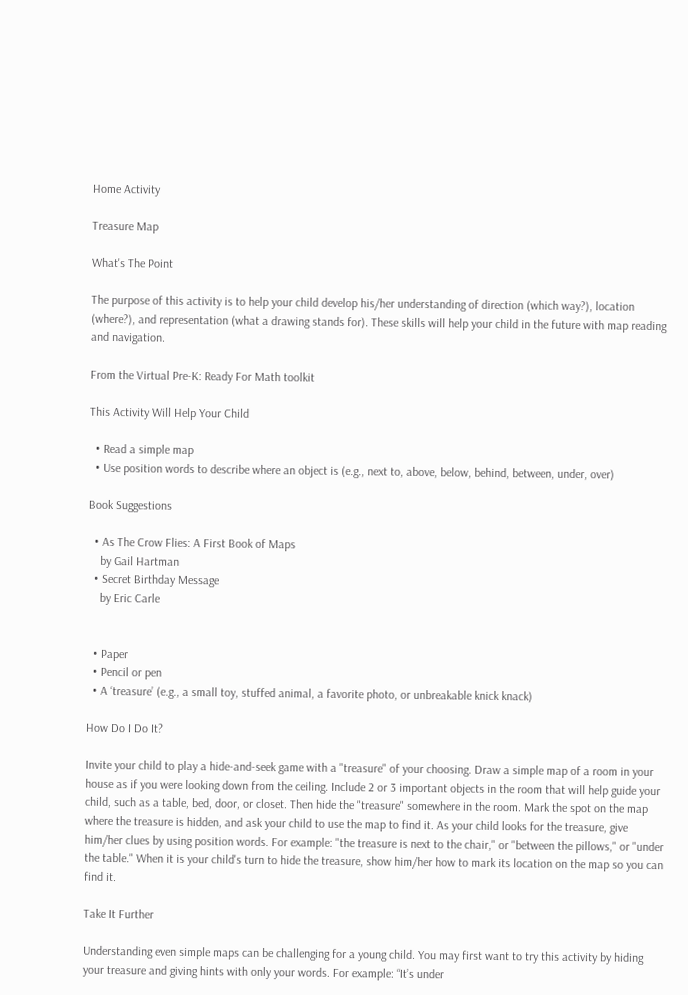Home Activity

Treasure Map

What's The Point

The purpose of this activity is to help your child develop his/her understanding of direction (which way?), location (where?), and representation (what a drawing stands for). These skills will help your child in the future with map reading and navigation.

From the Virtual Pre-K: Ready For Math toolkit

This Activity Will Help Your Child

  • Read a simple map
  • Use position words to describe where an object is (e.g., next to, above, below, behind, between, under, over)

Book Suggestions

  • As The Crow Flies: A First Book of Maps
    by Gail Hartman
  • Secret Birthday Message
    by Eric Carle


  • Paper
  • Pencil or pen
  • A ‘treasure’ (e.g., a small toy, stuffed animal, a favorite photo, or unbreakable knick knack)

How Do I Do It?

Invite your child to play a hide-and-seek game with a "treasure" of your choosing. Draw a simple map of a room in your house as if you were looking down from the ceiling. Include 2 or 3 important objects in the room that will help guide your child, such as a table, bed, door, or closet. Then hide the "treasure" somewhere in the room. Mark the spot on the map where the treasure is hidden, and ask your child to use the map to find it. As your child looks for the treasure, give him/her clues by using position words. For example: "the treasure is next to the chair," or "between the pillows," or "under the table." When it is your child's turn to hide the treasure, show him/her how to mark its location on the map so you can find it.

Take It Further

Understanding even simple maps can be challenging for a young child. You may first want to try this activity by hiding your treasure and giving hints with only your words. For example: “It’s under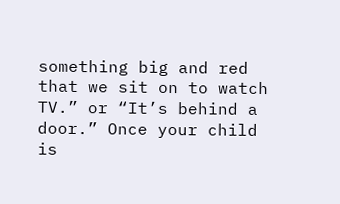something big and red that we sit on to watch TV.” or “It’s behind a door.” Once your child is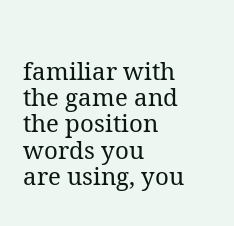familiar with the game and the position words you are using, you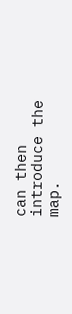can then introduce the map.